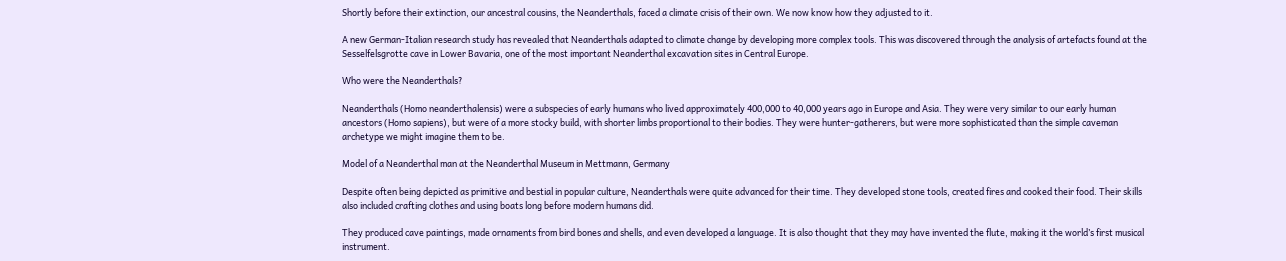Shortly before their extinction, our ancestral cousins, the Neanderthals, faced a climate crisis of their own. We now know how they adjusted to it.

A new German-Italian research study has revealed that Neanderthals adapted to climate change by developing more complex tools. This was discovered through the analysis of artefacts found at the Sesselfelsgrotte cave in Lower Bavaria, one of the most important Neanderthal excavation sites in Central Europe.

Who were the Neanderthals?

Neanderthals (Homo neanderthalensis) were a subspecies of early humans who lived approximately 400,000 to 40,000 years ago in Europe and Asia. They were very similar to our early human ancestors (Homo sapiens), but were of a more stocky build, with shorter limbs proportional to their bodies. They were hunter-gatherers, but were more sophisticated than the simple caveman archetype we might imagine them to be.

Model of a Neanderthal man at the Neanderthal Museum in Mettmann, Germany

Despite often being depicted as primitive and bestial in popular culture, Neanderthals were quite advanced for their time. They developed stone tools, created fires and cooked their food. Their skills also included crafting clothes and using boats long before modern humans did.

They produced cave paintings, made ornaments from bird bones and shells, and even developed a language. It is also thought that they may have invented the flute, making it the world’s first musical instrument.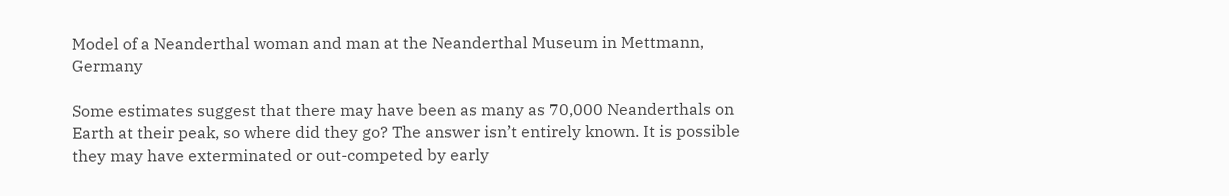Model of a Neanderthal woman and man at the Neanderthal Museum in Mettmann, Germany

Some estimates suggest that there may have been as many as 70,000 Neanderthals on Earth at their peak, so where did they go? The answer isn’t entirely known. It is possible they may have exterminated or out-competed by early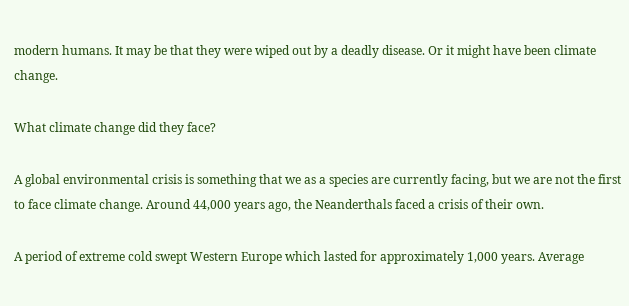modern humans. It may be that they were wiped out by a deadly disease. Or it might have been climate change.

What climate change did they face?

A global environmental crisis is something that we as a species are currently facing, but we are not the first to face climate change. Around 44,000 years ago, the Neanderthals faced a crisis of their own.

A period of extreme cold swept Western Europe which lasted for approximately 1,000 years. Average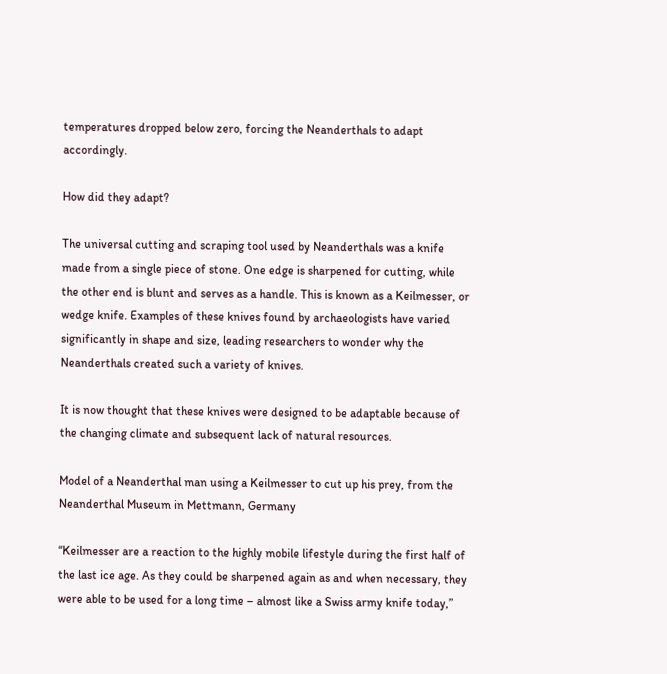temperatures dropped below zero, forcing the Neanderthals to adapt accordingly.

How did they adapt?

The universal cutting and scraping tool used by Neanderthals was a knife made from a single piece of stone. One edge is sharpened for cutting, while the other end is blunt and serves as a handle. This is known as a Keilmesser, or wedge knife. Examples of these knives found by archaeologists have varied significantly in shape and size, leading researchers to wonder why the Neanderthals created such a variety of knives.

It is now thought that these knives were designed to be adaptable because of the changing climate and subsequent lack of natural resources.

Model of a Neanderthal man using a Keilmesser to cut up his prey, from the Neanderthal Museum in Mettmann, Germany

“Keilmesser are a reaction to the highly mobile lifestyle during the first half of the last ice age. As they could be sharpened again as and when necessary, they were able to be used for a long time – almost like a Swiss army knife today,”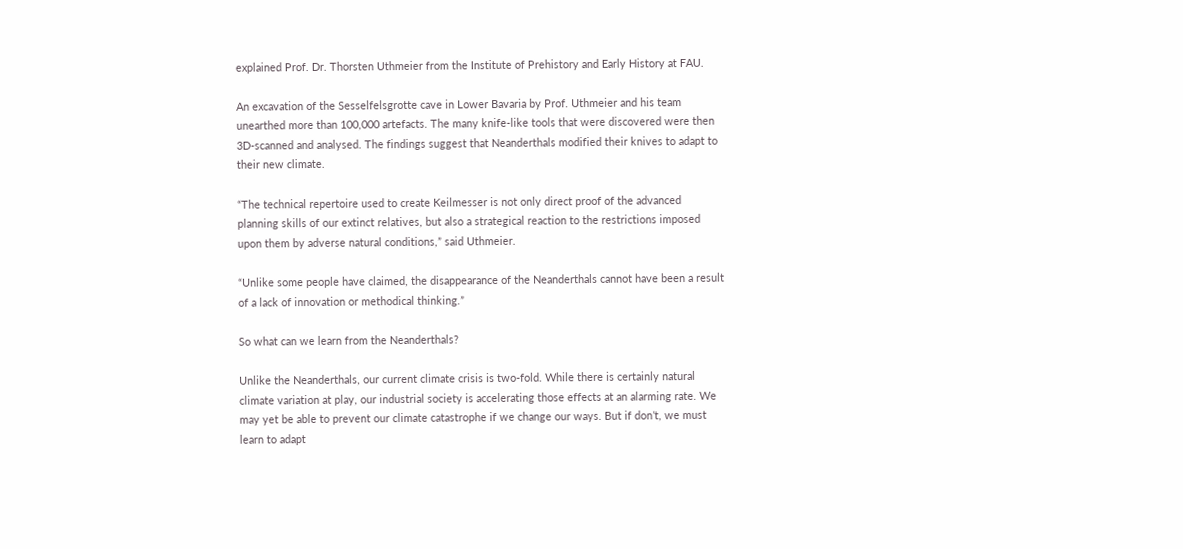explained Prof. Dr. Thorsten Uthmeier from the Institute of Prehistory and Early History at FAU.

An excavation of the Sesselfelsgrotte cave in Lower Bavaria by Prof. Uthmeier and his team unearthed more than 100,000 artefacts. The many knife-like tools that were discovered were then 3D-scanned and analysed. The findings suggest that Neanderthals modified their knives to adapt to their new climate.

“The technical repertoire used to create Keilmesser is not only direct proof of the advanced planning skills of our extinct relatives, but also a strategical reaction to the restrictions imposed upon them by adverse natural conditions,” said Uthmeier.

“Unlike some people have claimed, the disappearance of the Neanderthals cannot have been a result of a lack of innovation or methodical thinking.”

So what can we learn from the Neanderthals?

Unlike the Neanderthals, our current climate crisis is two-fold. While there is certainly natural climate variation at play, our industrial society is accelerating those effects at an alarming rate. We may yet be able to prevent our climate catastrophe if we change our ways. But if don’t, we must learn to adapt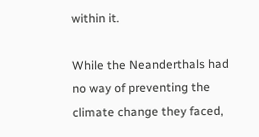within it.

While the Neanderthals had no way of preventing the climate change they faced,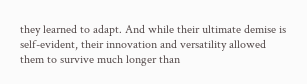they learned to adapt. And while their ultimate demise is self-evident, their innovation and versatility allowed them to survive much longer than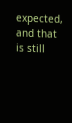expected, and that is still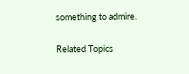something to admire.

Related Topics